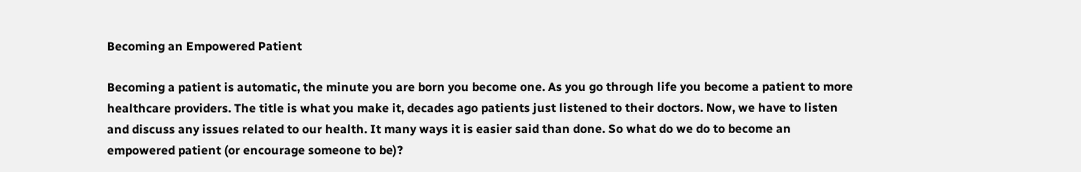Becoming an Empowered Patient

Becoming a patient is automatic, the minute you are born you become one. As you go through life you become a patient to more healthcare providers. The title is what you make it, decades ago patients just listened to their doctors. Now, we have to listen and discuss any issues related to our health. It many ways it is easier said than done. So what do we do to become an empowered patient (or encourage someone to be)?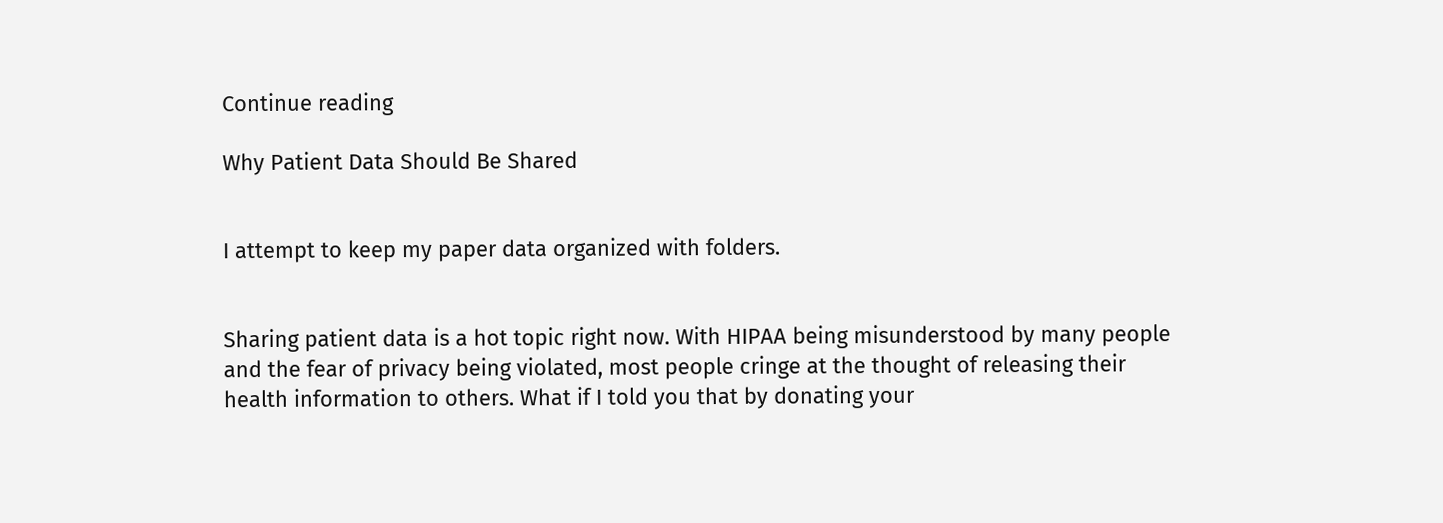Continue reading

Why Patient Data Should Be Shared


I attempt to keep my paper data organized with folders.


Sharing patient data is a hot topic right now. With HIPAA being misunderstood by many people and the fear of privacy being violated, most people cringe at the thought of releasing their health information to others. What if I told you that by donating your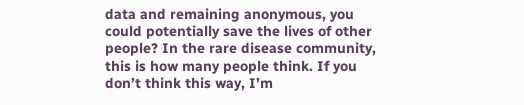data and remaining anonymous, you could potentially save the lives of other people? In the rare disease community, this is how many people think. If you don’t think this way, I’m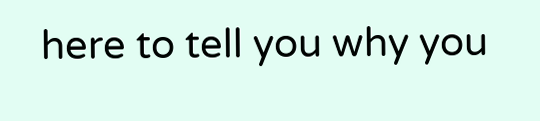here to tell you why you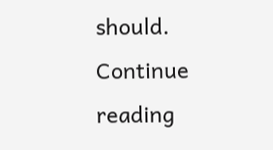should.  Continue reading